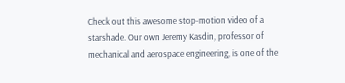Check out this awesome stop-motion video of a starshade. Our own Jeremy Kasdin, professor of mechanical and aerospace engineering, is one of the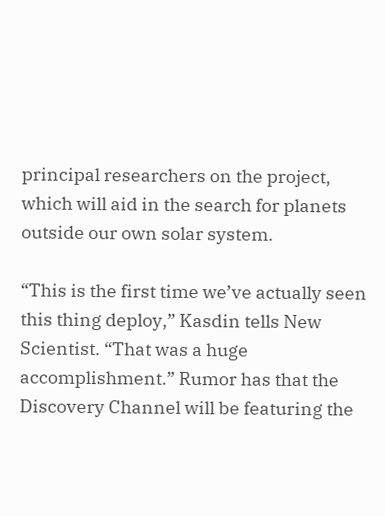principal researchers on the project, which will aid in the search for planets outside our own solar system.

“This is the first time we’ve actually seen this thing deploy,” Kasdin tells New Scientist. “That was a huge accomplishment.” Rumor has that the Discovery Channel will be featuring the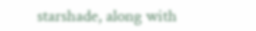starshade, along with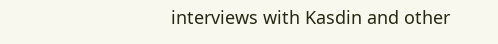interviews with Kasdin and other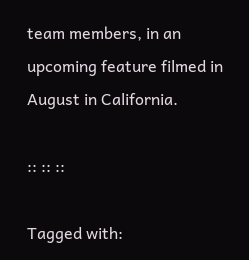team members, in an upcoming feature filmed in August in California.

:: :: ::

Tagged with: